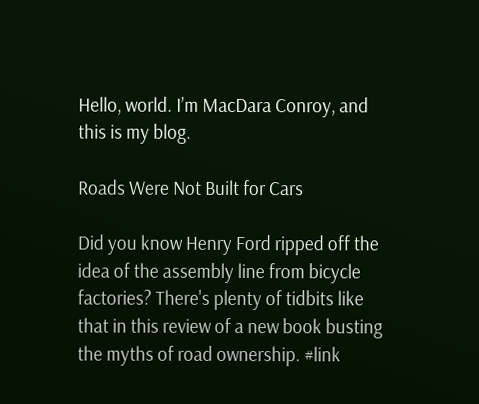Hello, world. I’m MacDara Conroy, and this is my blog.

Roads Were Not Built for Cars

Did you know Henry Ford ripped off the idea of the assembly line from bicycle factories? There's plenty of tidbits like that in this review of a new book busting the myths of road ownership. #link